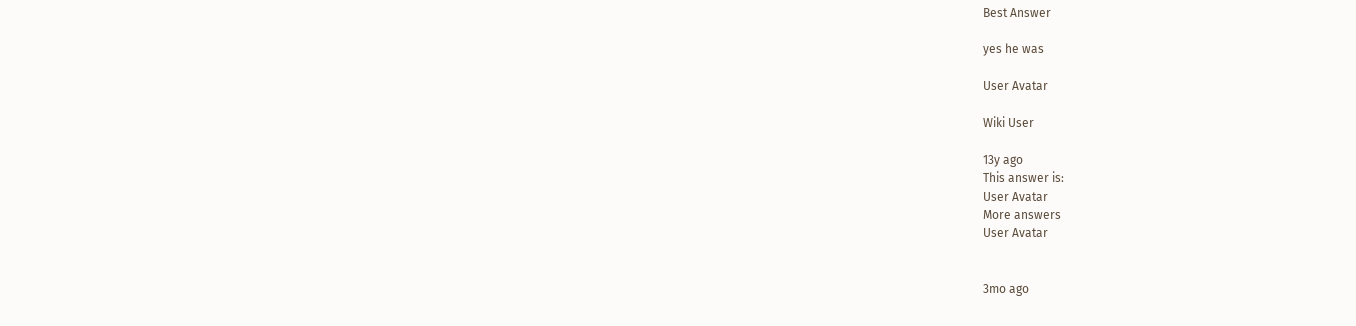Best Answer

yes he was

User Avatar

Wiki User

13y ago
This answer is:
User Avatar
More answers
User Avatar


3mo ago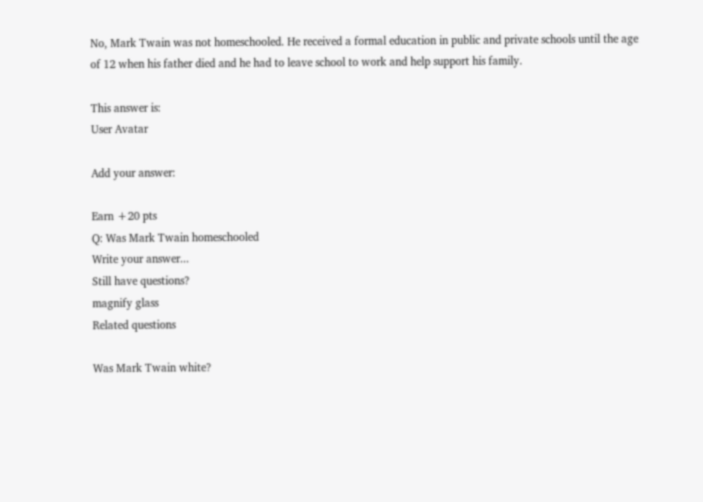No, Mark Twain was not homeschooled. He received a formal education in public and private schools until the age of 12 when his father died and he had to leave school to work and help support his family.

This answer is:
User Avatar

Add your answer:

Earn +20 pts
Q: Was Mark Twain homeschooled
Write your answer...
Still have questions?
magnify glass
Related questions

Was Mark Twain white?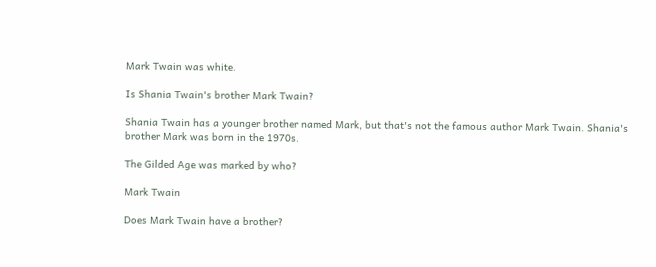Mark Twain was white.

Is Shania Twain's brother Mark Twain?

Shania Twain has a younger brother named Mark, but that's not the famous author Mark Twain. Shania's brother Mark was born in the 1970s.

The Gilded Age was marked by who?

Mark Twain

Does Mark Twain have a brother?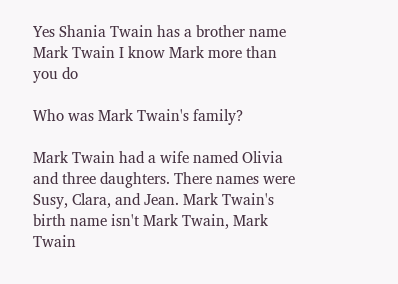Yes Shania Twain has a brother name Mark Twain I know Mark more than you do

Who was Mark Twain's family?

Mark Twain had a wife named Olivia and three daughters. There names were Susy, Clara, and Jean. Mark Twain's birth name isn't Mark Twain, Mark Twain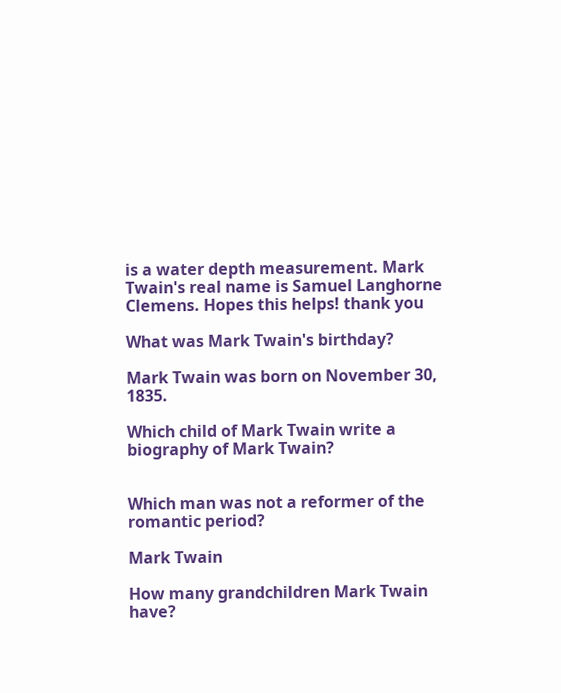is a water depth measurement. Mark Twain's real name is Samuel Langhorne Clemens. Hopes this helps! thank you

What was Mark Twain's birthday?

Mark Twain was born on November 30, 1835.

Which child of Mark Twain write a biography of Mark Twain?


Which man was not a reformer of the romantic period?

Mark Twain

How many grandchildren Mark Twain have?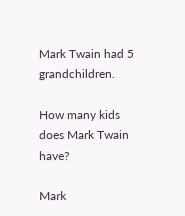Mark Twain had 5 grandchildren.

How many kids does Mark Twain have?

Mark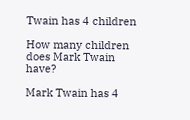Twain has 4 children

How many children does Mark Twain have?

Mark Twain has 4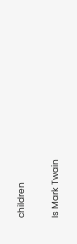children

Is Mark Twain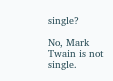single?

No, Mark Twain is not single.